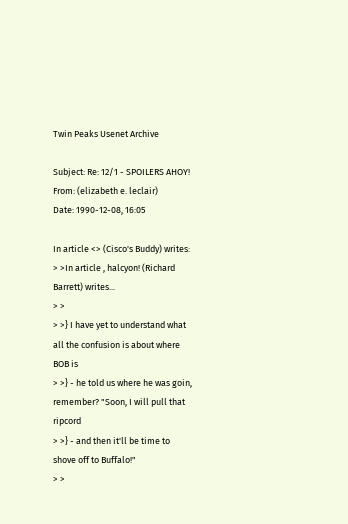Twin Peaks Usenet Archive

Subject: Re: 12/1 - SPOILERS AHOY!
From: (elizabeth e. leclair)
Date: 1990-12-08, 16:05

In article <> (Cisco's Buddy) writes:
> >In article , halcyon! (Richard Barrett) writes...
> >
> >} I have yet to understand what all the confusion is about where BOB is
> >} - he told us where he was goin, remember? "Soon, I will pull that ripcord
> >} - and then it'll be time to shove off to Buffalo!"
> >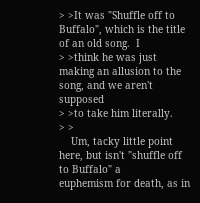> >It was "Shuffle off to Buffalo", which is the title of an old song.  I
> >think he was just making an allusion to the song, and we aren't supposed
> >to take him literally.
> >
    Um, tacky little point here, but isn't "shuffle off to Buffalo" a
euphemism for death, as in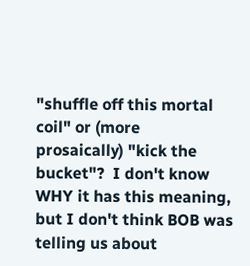"shuffle off this mortal coil" or (more
prosaically) "kick the bucket"?  I don't know WHY it has this meaning,
but I don't think BOB was telling us about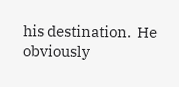his destination.  He obviously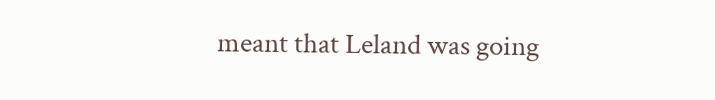meant that Leland was going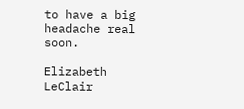to have a big headache real soon.

Elizabeth LeClair